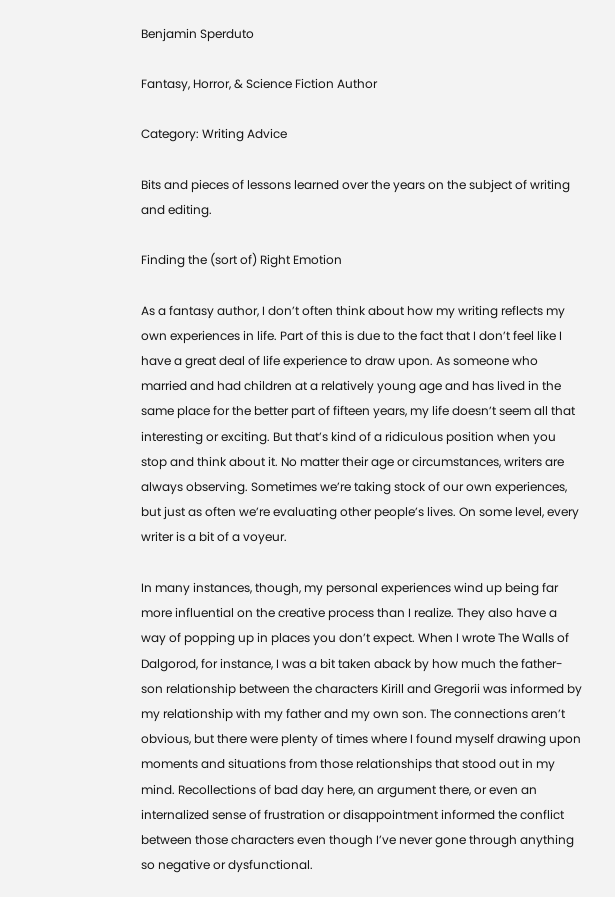Benjamin Sperduto

Fantasy, Horror, & Science Fiction Author

Category: Writing Advice

Bits and pieces of lessons learned over the years on the subject of writing and editing.

Finding the (sort of) Right Emotion

As a fantasy author, I don’t often think about how my writing reflects my own experiences in life. Part of this is due to the fact that I don’t feel like I have a great deal of life experience to draw upon. As someone who married and had children at a relatively young age and has lived in the same place for the better part of fifteen years, my life doesn’t seem all that interesting or exciting. But that’s kind of a ridiculous position when you stop and think about it. No matter their age or circumstances, writers are always observing. Sometimes we’re taking stock of our own experiences, but just as often we’re evaluating other people’s lives. On some level, every writer is a bit of a voyeur.

In many instances, though, my personal experiences wind up being far more influential on the creative process than I realize. They also have a way of popping up in places you don’t expect. When I wrote The Walls of Dalgorod, for instance, I was a bit taken aback by how much the father-son relationship between the characters Kirill and Gregorii was informed by my relationship with my father and my own son. The connections aren’t obvious, but there were plenty of times where I found myself drawing upon moments and situations from those relationships that stood out in my mind. Recollections of bad day here, an argument there, or even an internalized sense of frustration or disappointment informed the conflict between those characters even though I’ve never gone through anything so negative or dysfunctional.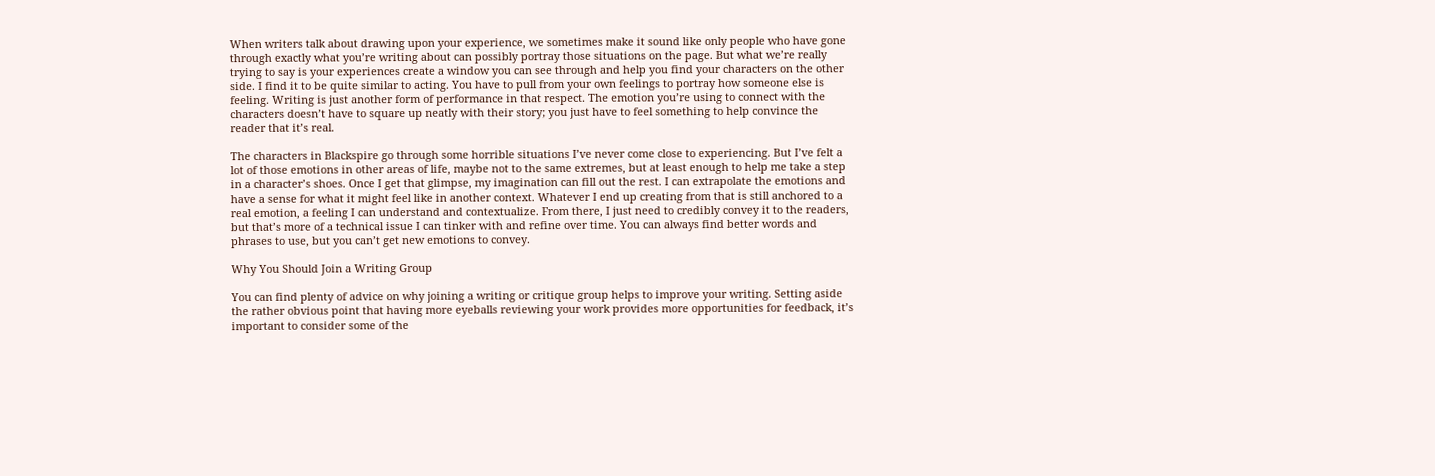When writers talk about drawing upon your experience, we sometimes make it sound like only people who have gone through exactly what you’re writing about can possibly portray those situations on the page. But what we’re really trying to say is your experiences create a window you can see through and help you find your characters on the other side. I find it to be quite similar to acting. You have to pull from your own feelings to portray how someone else is feeling. Writing is just another form of performance in that respect. The emotion you’re using to connect with the characters doesn’t have to square up neatly with their story; you just have to feel something to help convince the reader that it’s real.

The characters in Blackspire go through some horrible situations I’ve never come close to experiencing. But I’ve felt a lot of those emotions in other areas of life, maybe not to the same extremes, but at least enough to help me take a step in a character’s shoes. Once I get that glimpse, my imagination can fill out the rest. I can extrapolate the emotions and have a sense for what it might feel like in another context. Whatever I end up creating from that is still anchored to a real emotion, a feeling I can understand and contextualize. From there, I just need to credibly convey it to the readers, but that’s more of a technical issue I can tinker with and refine over time. You can always find better words and phrases to use, but you can’t get new emotions to convey.

Why You Should Join a Writing Group

You can find plenty of advice on why joining a writing or critique group helps to improve your writing. Setting aside the rather obvious point that having more eyeballs reviewing your work provides more opportunities for feedback, it’s important to consider some of the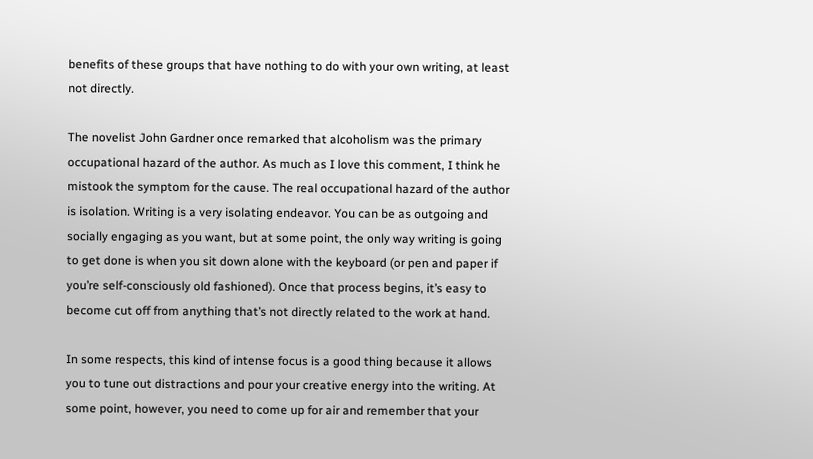benefits of these groups that have nothing to do with your own writing, at least not directly.

The novelist John Gardner once remarked that alcoholism was the primary occupational hazard of the author. As much as I love this comment, I think he mistook the symptom for the cause. The real occupational hazard of the author is isolation. Writing is a very isolating endeavor. You can be as outgoing and socially engaging as you want, but at some point, the only way writing is going to get done is when you sit down alone with the keyboard (or pen and paper if you’re self-consciously old fashioned). Once that process begins, it’s easy to become cut off from anything that’s not directly related to the work at hand.

In some respects, this kind of intense focus is a good thing because it allows you to tune out distractions and pour your creative energy into the writing. At some point, however, you need to come up for air and remember that your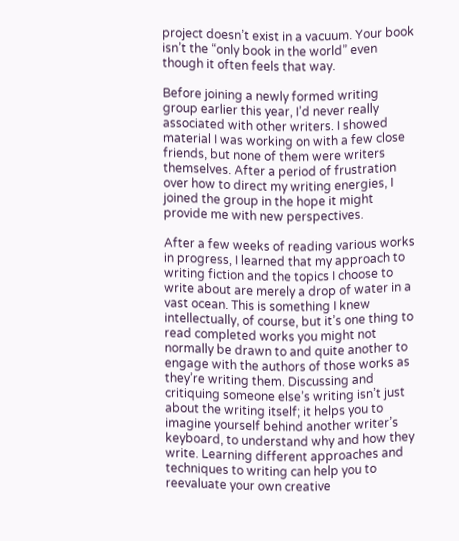project doesn’t exist in a vacuum. Your book isn’t the “only book in the world” even though it often feels that way.

Before joining a newly formed writing group earlier this year, I’d never really associated with other writers. I showed material I was working on with a few close friends, but none of them were writers themselves. After a period of frustration over how to direct my writing energies, I joined the group in the hope it might provide me with new perspectives.

After a few weeks of reading various works in progress, I learned that my approach to writing fiction and the topics I choose to write about are merely a drop of water in a vast ocean. This is something I knew intellectually, of course, but it’s one thing to read completed works you might not normally be drawn to and quite another to engage with the authors of those works as they’re writing them. Discussing and critiquing someone else’s writing isn’t just about the writing itself; it helps you to imagine yourself behind another writer’s keyboard, to understand why and how they write. Learning different approaches and techniques to writing can help you to reevaluate your own creative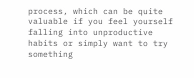process, which can be quite valuable if you feel yourself falling into unproductive habits or simply want to try something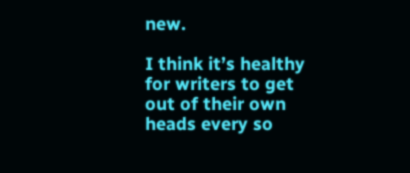new.

I think it’s healthy for writers to get out of their own heads every so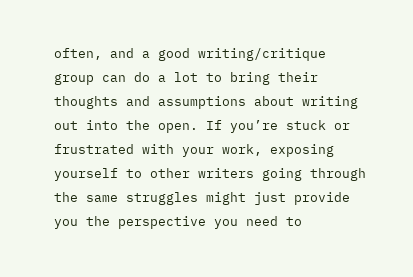often, and a good writing/critique group can do a lot to bring their thoughts and assumptions about writing out into the open. If you’re stuck or frustrated with your work, exposing yourself to other writers going through the same struggles might just provide you the perspective you need to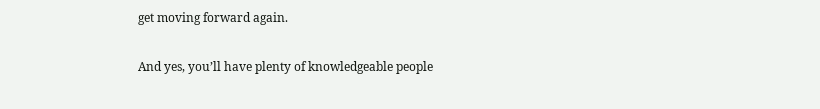get moving forward again.

And yes, you’ll have plenty of knowledgeable people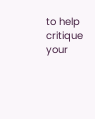to help critique your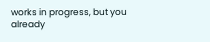works in progress, but you already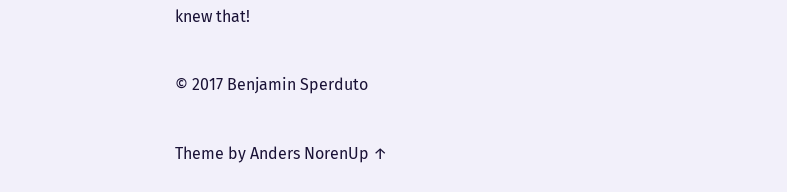knew that!

© 2017 Benjamin Sperduto

Theme by Anders NorenUp ↑